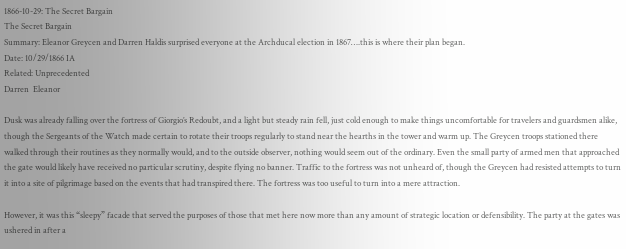1866-10-29: The Secret Bargain
The Secret Bargain
Summary: Eleanor Greycen and Darren Haldis surprised everyone at the Archducal election in 1867….this is where their plan began.
Date: 10/29/1866 IA
Related: Unprecedented
Darren  Eleanor

Dusk was already falling over the fortress of Giorgio’s Redoubt, and a light but steady rain fell, just cold enough to make things uncomfortable for travelers and guardsmen alike, though the Sergeants of the Watch made certain to rotate their troops regularly to stand near the hearths in the tower and warm up. The Greycen troops stationed there walked through their routines as they normally would, and to the outside observer, nothing would seem out of the ordinary. Even the small party of armed men that approached the gate would likely have received no particular scrutiny, despite flying no banner. Traffic to the fortress was not unheard of, though the Greycen had resisted attempts to turn it into a site of pilgrimage based on the events that had transpired there. The fortress was too useful to turn into a mere attraction.

However, it was this “sleepy” facade that served the purposes of those that met here now more than any amount of strategic location or defensibility. The party at the gates was ushered in after a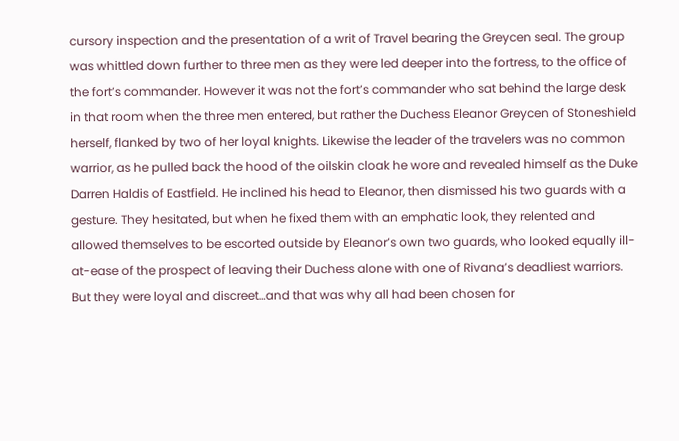cursory inspection and the presentation of a writ of Travel bearing the Greycen seal. The group was whittled down further to three men as they were led deeper into the fortress, to the office of the fort’s commander. However it was not the fort’s commander who sat behind the large desk in that room when the three men entered, but rather the Duchess Eleanor Greycen of Stoneshield herself, flanked by two of her loyal knights. Likewise the leader of the travelers was no common warrior, as he pulled back the hood of the oilskin cloak he wore and revealed himself as the Duke Darren Haldis of Eastfield. He inclined his head to Eleanor, then dismissed his two guards with a gesture. They hesitated, but when he fixed them with an emphatic look, they relented and allowed themselves to be escorted outside by Eleanor’s own two guards, who looked equally ill-at-ease of the prospect of leaving their Duchess alone with one of Rivana’s deadliest warriors. But they were loyal and discreet…and that was why all had been chosen for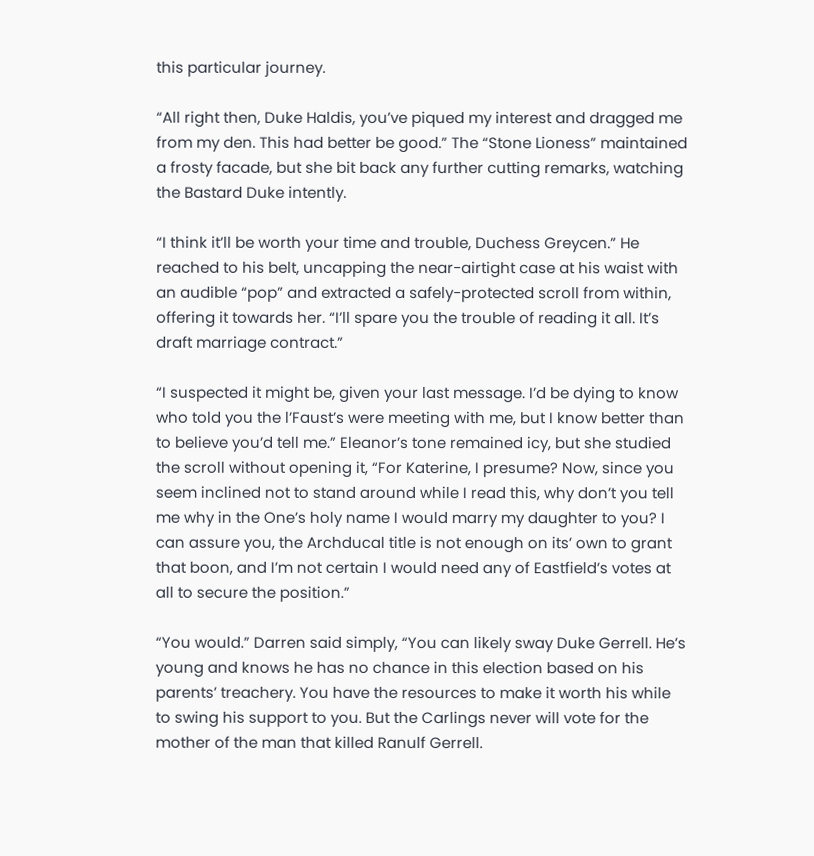this particular journey.

“All right then, Duke Haldis, you’ve piqued my interest and dragged me from my den. This had better be good.” The “Stone Lioness” maintained a frosty facade, but she bit back any further cutting remarks, watching the Bastard Duke intently.

“I think it’ll be worth your time and trouble, Duchess Greycen.” He reached to his belt, uncapping the near-airtight case at his waist with an audible “pop” and extracted a safely-protected scroll from within, offering it towards her. “I’ll spare you the trouble of reading it all. It’s draft marriage contract.”

“I suspected it might be, given your last message. I’d be dying to know who told you the l’Faust’s were meeting with me, but I know better than to believe you’d tell me.” Eleanor’s tone remained icy, but she studied the scroll without opening it, “For Katerine, I presume? Now, since you seem inclined not to stand around while I read this, why don’t you tell me why in the One’s holy name I would marry my daughter to you? I can assure you, the Archducal title is not enough on its’ own to grant that boon, and I’m not certain I would need any of Eastfield’s votes at all to secure the position.”

“You would.” Darren said simply, “You can likely sway Duke Gerrell. He’s young and knows he has no chance in this election based on his parents’ treachery. You have the resources to make it worth his while to swing his support to you. But the Carlings never will vote for the mother of the man that killed Ranulf Gerrell.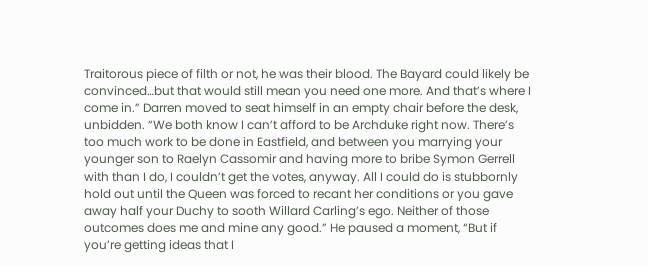Traitorous piece of filth or not, he was their blood. The Bayard could likely be convinced…but that would still mean you need one more. And that’s where I come in.” Darren moved to seat himself in an empty chair before the desk, unbidden. “We both know I can’t afford to be Archduke right now. There’s too much work to be done in Eastfield, and between you marrying your younger son to Raelyn Cassomir and having more to bribe Symon Gerrell with than I do, I couldn’t get the votes, anyway. All I could do is stubbornly hold out until the Queen was forced to recant her conditions or you gave away half your Duchy to sooth Willard Carling’s ego. Neither of those outcomes does me and mine any good.” He paused a moment, “But if you’re getting ideas that I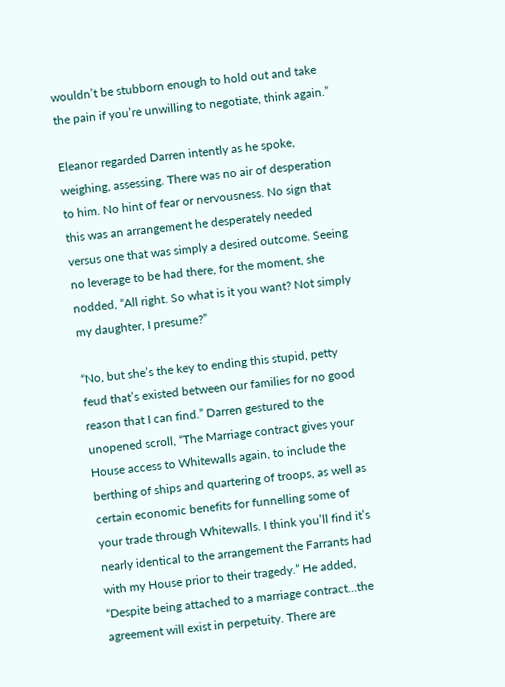wouldn’t be stubborn enough to hold out and take the pain if you’re unwilling to negotiate, think again.”

Eleanor regarded Darren intently as he spoke, weighing, assessing. There was no air of desperation to him. No hint of fear or nervousness. No sign that this was an arrangement he desperately needed versus one that was simply a desired outcome. Seeing no leverage to be had there, for the moment, she nodded, “All right. So what is it you want? Not simply my daughter, I presume?”

“No, but she’s the key to ending this stupid, petty feud that’s existed between our families for no good reason that I can find.” Darren gestured to the unopened scroll, “The Marriage contract gives your House access to Whitewalls again, to include the berthing of ships and quartering of troops, as well as certain economic benefits for funnelling some of your trade through Whitewalls. I think you’ll find it’s nearly identical to the arrangement the Farrants had with my House prior to their tragedy.” He added, “Despite being attached to a marriage contract…the agreement will exist in perpetuity. There are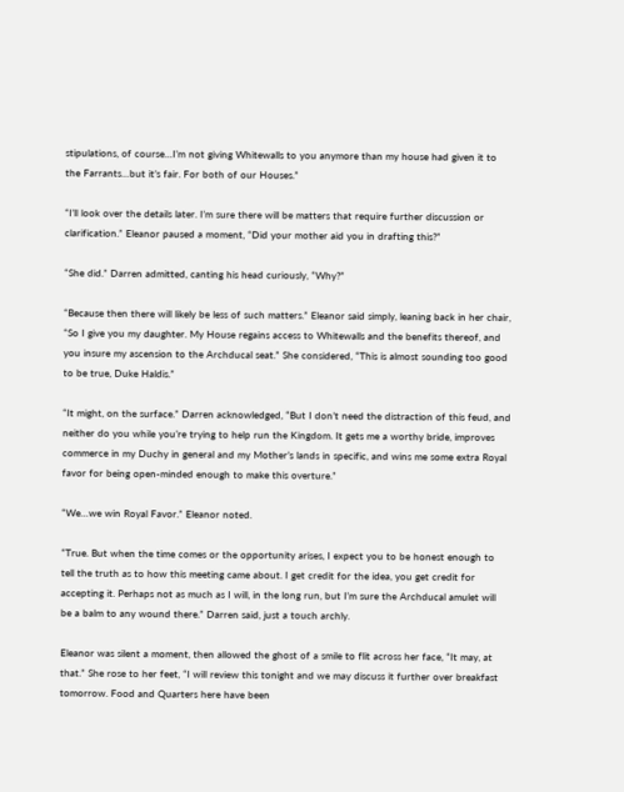stipulations, of course…I’m not giving Whitewalls to you anymore than my house had given it to the Farrants…but it’s fair. For both of our Houses.”

“I’ll look over the details later. I’m sure there will be matters that require further discussion or clarification.” Eleanor paused a moment, “Did your mother aid you in drafting this?”

“She did.” Darren admitted, canting his head curiously, “Why?”

“Because then there will likely be less of such matters.” Eleanor said simply, leaning back in her chair, “So I give you my daughter. My House regains access to Whitewalls and the benefits thereof, and you insure my ascension to the Archducal seat.” She considered, “This is almost sounding too good to be true, Duke Haldis.”

“It might, on the surface.” Darren acknowledged, “But I don’t need the distraction of this feud, and neither do you while you’re trying to help run the Kingdom. It gets me a worthy bride, improves commerce in my Duchy in general and my Mother’s lands in specific, and wins me some extra Royal favor for being open-minded enough to make this overture.”

“We…we win Royal Favor.” Eleanor noted.

“True. But when the time comes or the opportunity arises, I expect you to be honest enough to tell the truth as to how this meeting came about. I get credit for the idea, you get credit for accepting it. Perhaps not as much as I will, in the long run, but I’m sure the Archducal amulet will be a balm to any wound there.” Darren said, just a touch archly.

Eleanor was silent a moment, then allowed the ghost of a smile to flit across her face, “It may, at that.” She rose to her feet, “I will review this tonight and we may discuss it further over breakfast tomorrow. Food and Quarters here have been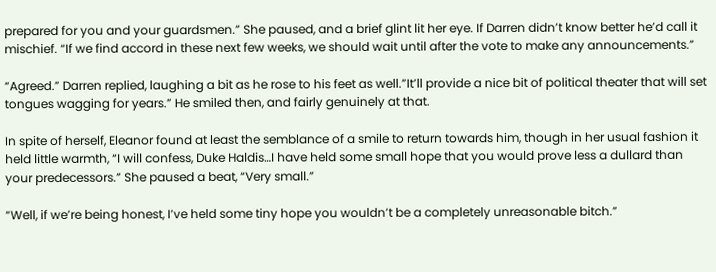prepared for you and your guardsmen.” She paused, and a brief glint lit her eye. If Darren didn’t know better he’d call it mischief. “If we find accord in these next few weeks, we should wait until after the vote to make any announcements.”

“Agreed.” Darren replied, laughing a bit as he rose to his feet as well.”It’ll provide a nice bit of political theater that will set tongues wagging for years.” He smiled then, and fairly genuinely at that.

In spite of herself, Eleanor found at least the semblance of a smile to return towards him, though in her usual fashion it held little warmth, “I will confess, Duke Haldis…I have held some small hope that you would prove less a dullard than your predecessors.” She paused a beat, “Very small.”

“Well, if we’re being honest, I’ve held some tiny hope you wouldn’t be a completely unreasonable bitch.”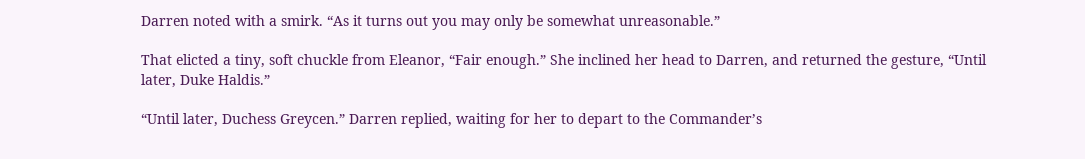Darren noted with a smirk. “As it turns out you may only be somewhat unreasonable.”

That elicted a tiny, soft chuckle from Eleanor, “Fair enough.” She inclined her head to Darren, and returned the gesture, “Until later, Duke Haldis.”

“Until later, Duchess Greycen.” Darren replied, waiting for her to depart to the Commander’s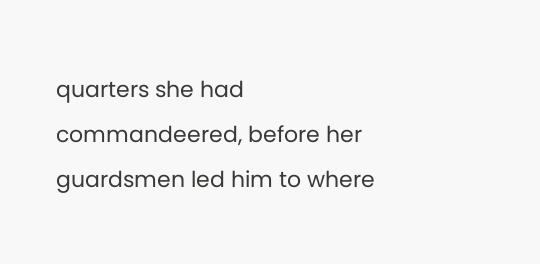quarters she had commandeered, before her guardsmen led him to where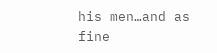his men…and as fine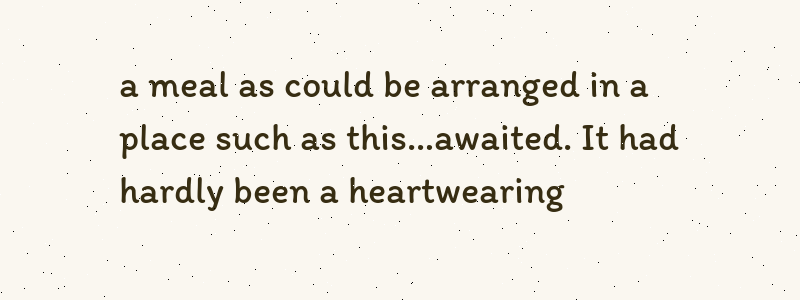a meal as could be arranged in a place such as this…awaited. It had hardly been a heartwearing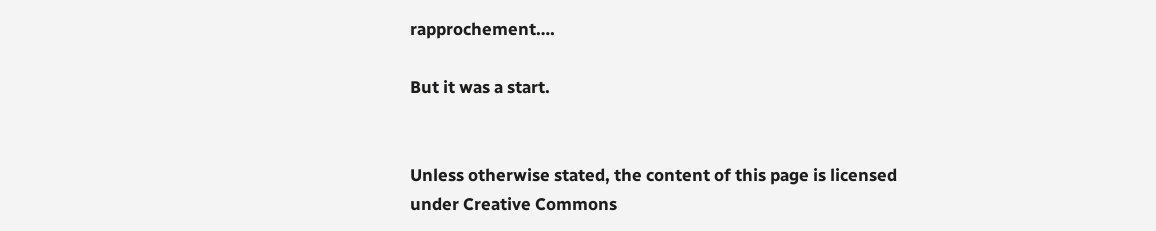rapprochement….

But it was a start.


Unless otherwise stated, the content of this page is licensed under Creative Commons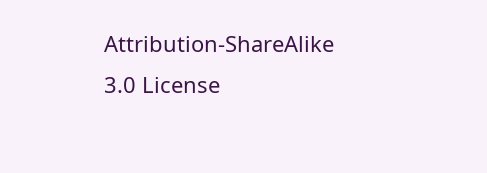Attribution-ShareAlike 3.0 License